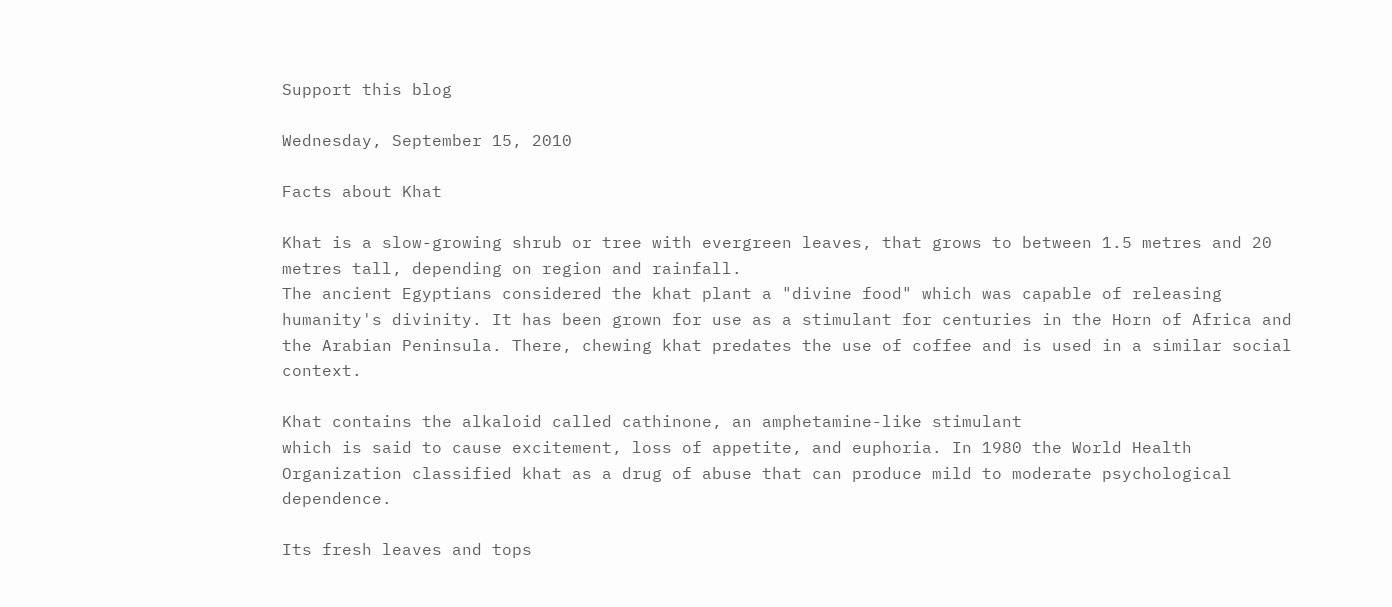Support this blog

Wednesday, September 15, 2010

Facts about Khat

Khat is a slow-growing shrub or tree with evergreen leaves, that grows to between 1.5 metres and 20 metres tall, depending on region and rainfall.
The ancient Egyptians considered the khat plant a "divine food" which was capable of releasing humanity's divinity. It has been grown for use as a stimulant for centuries in the Horn of Africa and the Arabian Peninsula. There, chewing khat predates the use of coffee and is used in a similar social context.

Khat contains the alkaloid called cathinone, an amphetamine-like stimulant
which is said to cause excitement, loss of appetite, and euphoria. In 1980 the World Health Organization classified khat as a drug of abuse that can produce mild to moderate psychological dependence.

Its fresh leaves and tops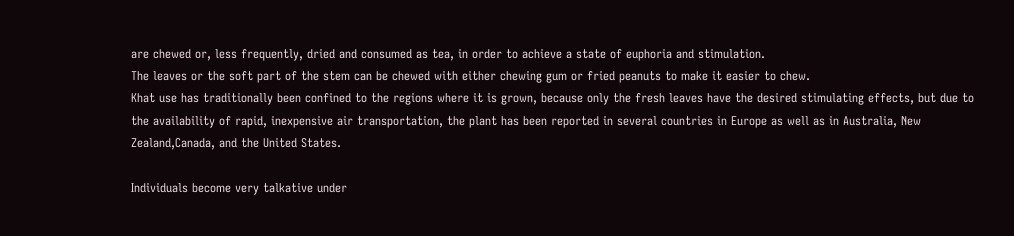are chewed or, less frequently, dried and consumed as tea, in order to achieve a state of euphoria and stimulation.
The leaves or the soft part of the stem can be chewed with either chewing gum or fried peanuts to make it easier to chew.
Khat use has traditionally been confined to the regions where it is grown, because only the fresh leaves have the desired stimulating effects, but due to the availability of rapid, inexpensive air transportation, the plant has been reported in several countries in Europe as well as in Australia, New Zealand,Canada, and the United States.

Individuals become very talkative under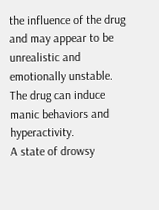the influence of the drug and may appear to be unrealistic and emotionally unstable. The drug can induce manic behaviors and hyperactivity.
A state of drowsy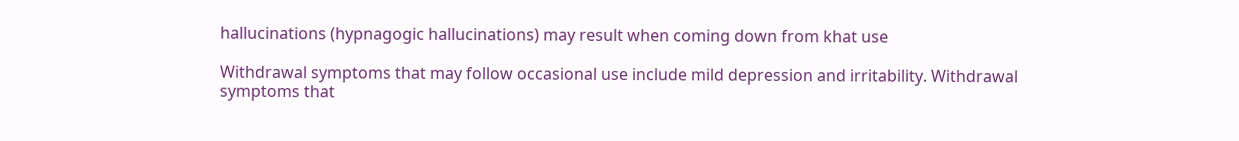hallucinations (hypnagogic hallucinations) may result when coming down from khat use

Withdrawal symptoms that may follow occasional use include mild depression and irritability. Withdrawal symptoms that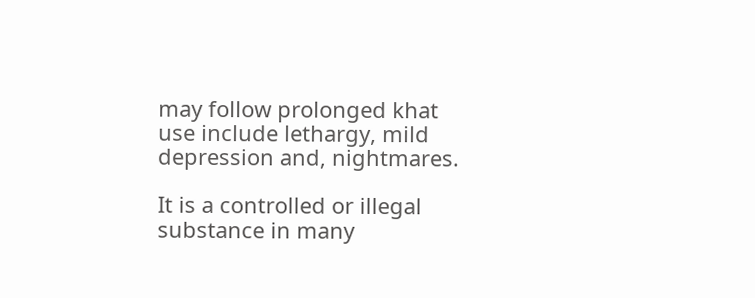may follow prolonged khat use include lethargy, mild depression and, nightmares.

It is a controlled or illegal substance in many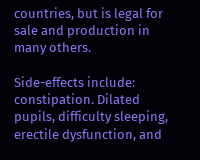countries, but is legal for sale and production in many others.

Side-effects include: constipation. Dilated pupils, difficulty sleeping, erectile dysfunction, and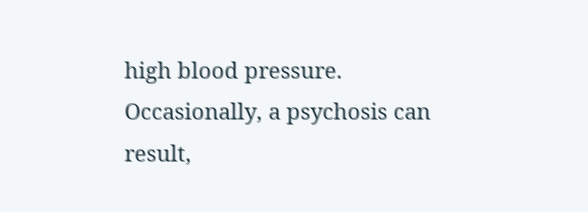high blood pressure. Occasionally, a psychosis can result,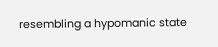resembling a hypomanic state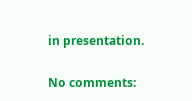in presentation.

No comments: